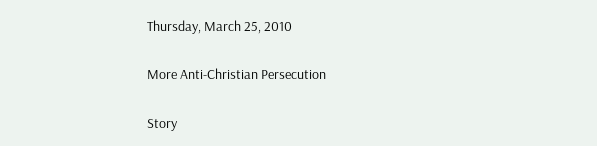Thursday, March 25, 2010

More Anti-Christian Persecution

Story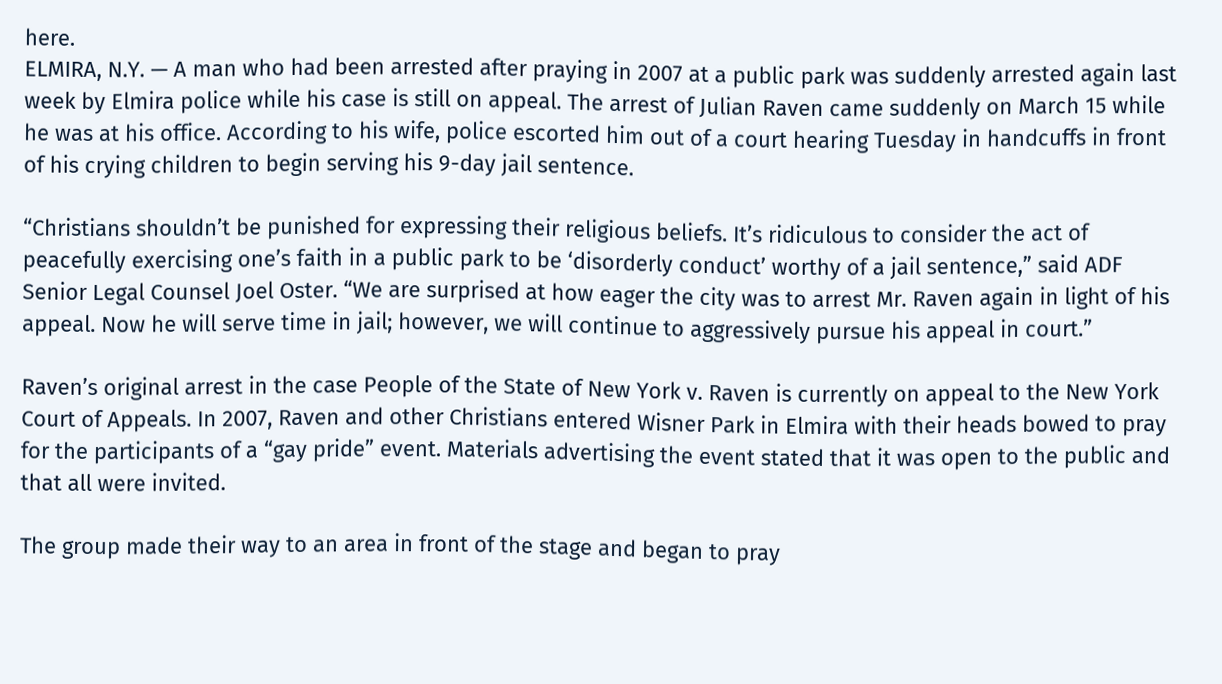here.
ELMIRA, N.Y. — A man who had been arrested after praying in 2007 at a public park was suddenly arrested again last week by Elmira police while his case is still on appeal. The arrest of Julian Raven came suddenly on March 15 while he was at his office. According to his wife, police escorted him out of a court hearing Tuesday in handcuffs in front of his crying children to begin serving his 9-day jail sentence.

“Christians shouldn’t be punished for expressing their religious beliefs. It’s ridiculous to consider the act of peacefully exercising one’s faith in a public park to be ‘disorderly conduct’ worthy of a jail sentence,” said ADF Senior Legal Counsel Joel Oster. “We are surprised at how eager the city was to arrest Mr. Raven again in light of his appeal. Now he will serve time in jail; however, we will continue to aggressively pursue his appeal in court.”

Raven’s original arrest in the case People of the State of New York v. Raven is currently on appeal to the New York Court of Appeals. In 2007, Raven and other Christians entered Wisner Park in Elmira with their heads bowed to pray for the participants of a “gay pride” event. Materials advertising the event stated that it was open to the public and that all were invited.

The group made their way to an area in front of the stage and began to pray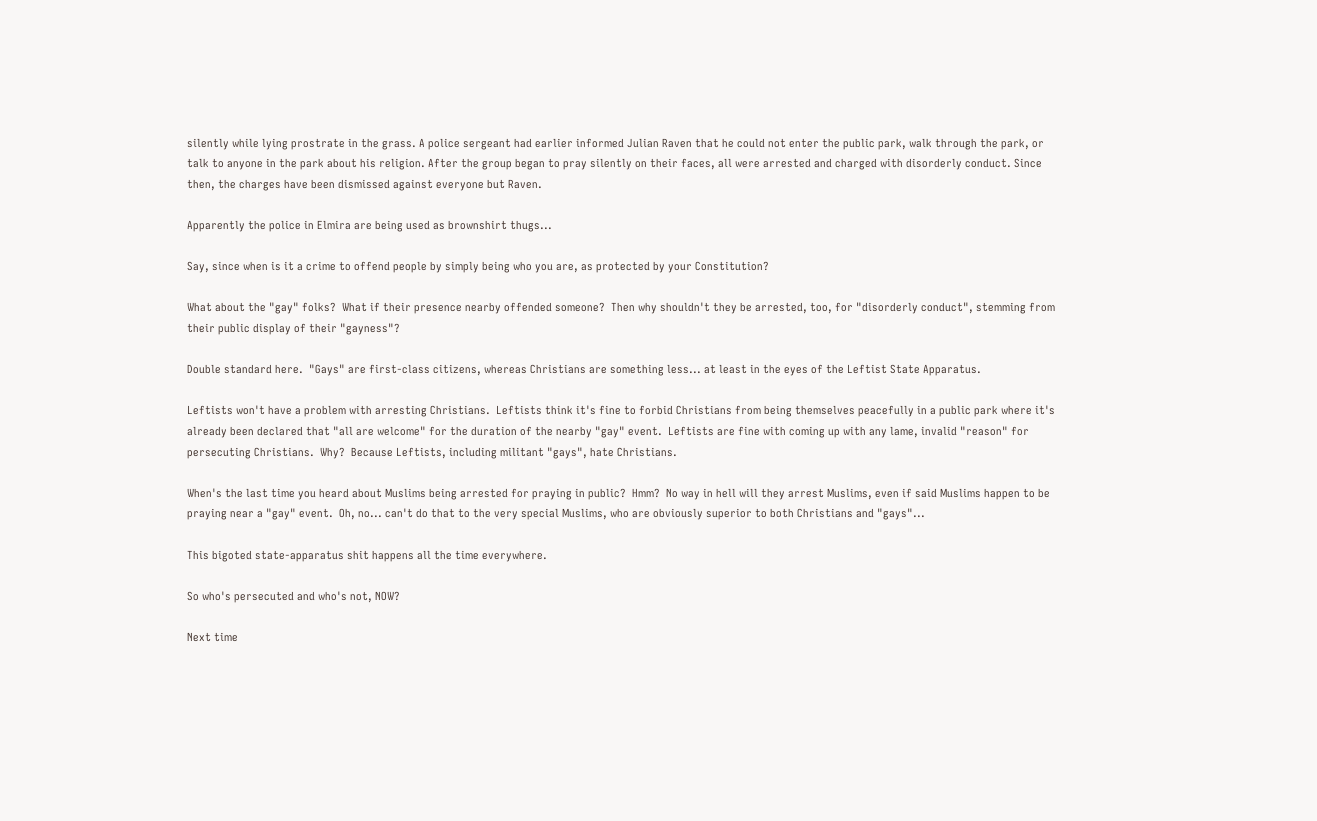silently while lying prostrate in the grass. A police sergeant had earlier informed Julian Raven that he could not enter the public park, walk through the park, or talk to anyone in the park about his religion. After the group began to pray silently on their faces, all were arrested and charged with disorderly conduct. Since then, the charges have been dismissed against everyone but Raven.

Apparently the police in Elmira are being used as brownshirt thugs...

Say, since when is it a crime to offend people by simply being who you are, as protected by your Constitution?

What about the "gay" folks?  What if their presence nearby offended someone?  Then why shouldn't they be arrested, too, for "disorderly conduct", stemming from their public display of their "gayness"?

Double standard here.  "Gays" are first-class citizens, whereas Christians are something less... at least in the eyes of the Leftist State Apparatus.

Leftists won't have a problem with arresting Christians.  Leftists think it's fine to forbid Christians from being themselves peacefully in a public park where it's already been declared that "all are welcome" for the duration of the nearby "gay" event.  Leftists are fine with coming up with any lame, invalid "reason" for persecuting Christians.  Why?  Because Leftists, including militant "gays", hate Christians.

When's the last time you heard about Muslims being arrested for praying in public?  Hmm?  No way in hell will they arrest Muslims, even if said Muslims happen to be praying near a "gay" event.  Oh, no... can't do that to the very special Muslims, who are obviously superior to both Christians and "gays"...

This bigoted state-apparatus shit happens all the time everywhere.

So who's persecuted and who's not, NOW?

Next time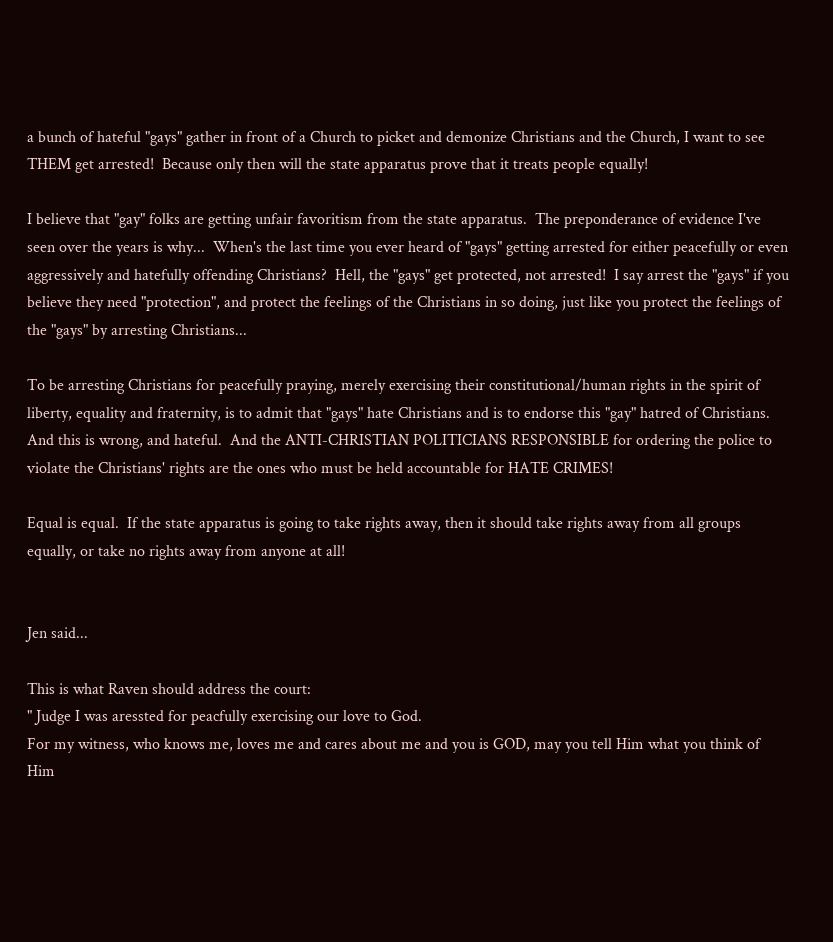a bunch of hateful "gays" gather in front of a Church to picket and demonize Christians and the Church, I want to see THEM get arrested!  Because only then will the state apparatus prove that it treats people equally!

I believe that "gay" folks are getting unfair favoritism from the state apparatus.  The preponderance of evidence I've seen over the years is why...  When's the last time you ever heard of "gays" getting arrested for either peacefully or even aggressively and hatefully offending Christians?  Hell, the "gays" get protected, not arrested!  I say arrest the "gays" if you believe they need "protection", and protect the feelings of the Christians in so doing, just like you protect the feelings of the "gays" by arresting Christians...

To be arresting Christians for peacefully praying, merely exercising their constitutional/human rights in the spirit of liberty, equality and fraternity, is to admit that "gays" hate Christians and is to endorse this "gay" hatred of Christians.  And this is wrong, and hateful.  And the ANTI-CHRISTIAN POLITICIANS RESPONSIBLE for ordering the police to violate the Christians' rights are the ones who must be held accountable for HATE CRIMES!

Equal is equal.  If the state apparatus is going to take rights away, then it should take rights away from all groups equally, or take no rights away from anyone at all!


Jen said...

This is what Raven should address the court:
" Judge I was aressted for peacfully exercising our love to God.
For my witness, who knows me, loves me and cares about me and you is GOD, may you tell Him what you think of Him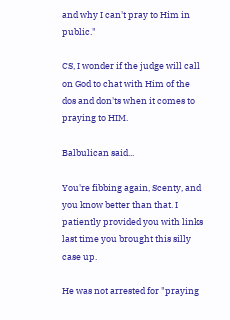and why I can't pray to Him in public."

CS, I wonder if the judge will call on God to chat with Him of the dos and don'ts when it comes to praying to HIM.

Balbulican said...

You're fibbing again, Scenty, and you know better than that. I patiently provided you with links last time you brought this silly case up.

He was not arrested for "praying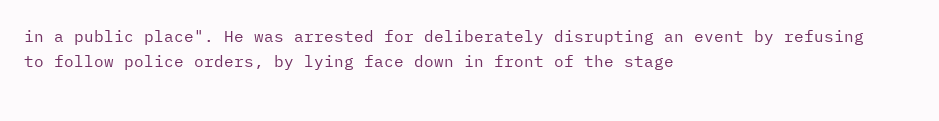in a public place". He was arrested for deliberately disrupting an event by refusing to follow police orders, by lying face down in front of the stage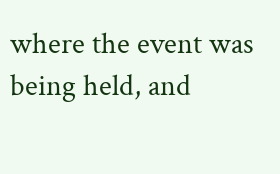where the event was being held, and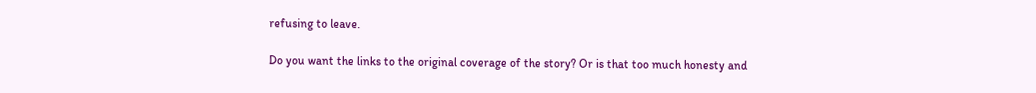refusing to leave.

Do you want the links to the original coverage of the story? Or is that too much honesty and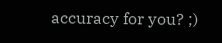accuracy for you? ;)